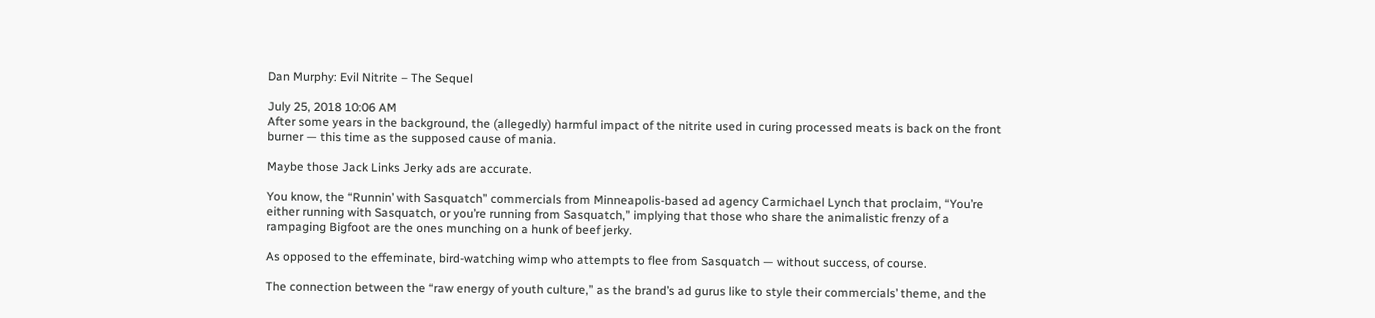Dan Murphy: Evil Nitrite – The Sequel

July 25, 2018 10:06 AM
After some years in the background, the (allegedly) harmful impact of the nitrite used in curing processed meats is back on the front burner — this time as the supposed cause of mania.

Maybe those Jack Links Jerky ads are accurate.

You know, the “Runnin’ with Sasquatch” commercials from Minneapolis-based ad agency Carmichael Lynch that proclaim, “You’re either running with Sasquatch, or you’re running from Sasquatch,” implying that those who share the animalistic frenzy of a rampaging Bigfoot are the ones munching on a hunk of beef jerky.

As opposed to the effeminate, bird-watching wimp who attempts to flee from Sasquatch — without success, of course.

The connection between the “raw energy of youth culture,” as the brand’s ad gurus like to style their commercials’ theme, and the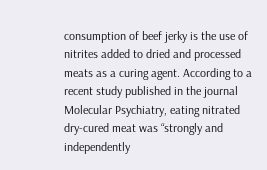consumption of beef jerky is the use of nitrites added to dried and processed meats as a curing agent. According to a recent study published in the journal Molecular Psychiatry, eating nitrated dry-cured meat was “strongly and independently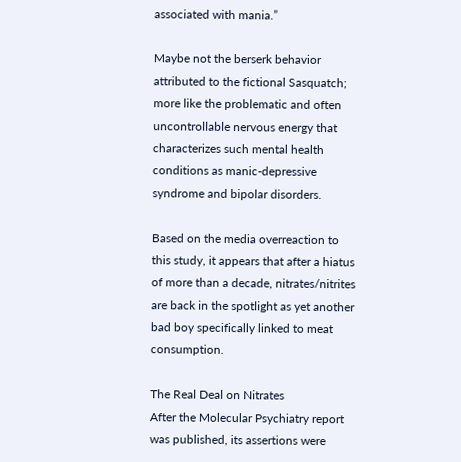associated with mania.”

Maybe not the berserk behavior attributed to the fictional Sasquatch; more like the problematic and often uncontrollable nervous energy that characterizes such mental health conditions as manic-depressive syndrome and bipolar disorders.

Based on the media overreaction to this study, it appears that after a hiatus of more than a decade, nitrates/nitrites are back in the spotlight as yet another bad boy specifically linked to meat consumption.

The Real Deal on Nitrates
After the Molecular Psychiatry report was published, its assertions were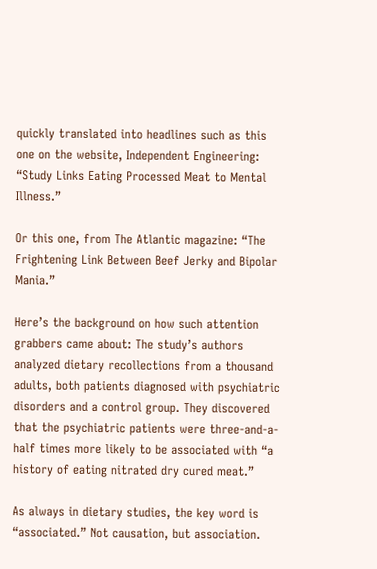quickly translated into headlines such as this one on the website, Independent Engineering: “Study Links Eating Processed Meat to Mental Illness.”

Or this one, from The Atlantic magazine: “The Frightening Link Between Beef Jerky and Bipolar Mania.”

Here’s the background on how such attention grabbers came about: The study’s authors analyzed dietary recollections from a thousand adults, both patients diagnosed with psychiatric disorders and a control group. They discovered that the psychiatric patients were three-and-a-half times more likely to be associated with “a history of eating nitrated dry cured meat.”

As always in dietary studies, the key word is “associated.” Not causation, but association.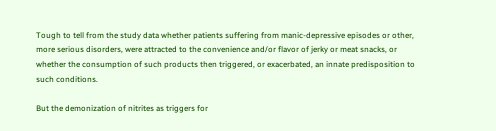Tough to tell from the study data whether patients suffering from manic-depressive episodes or other, more serious disorders, were attracted to the convenience and/or flavor of jerky or meat snacks, or whether the consumption of such products then triggered, or exacerbated, an innate predisposition to such conditions.

But the demonization of nitrites as triggers for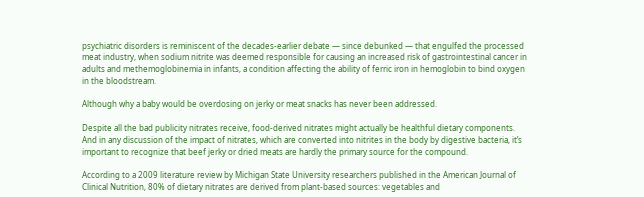psychiatric disorders is reminiscent of the decades-earlier debate — since debunked — that engulfed the processed meat industry, when sodium nitrite was deemed responsible for causing an increased risk of gastrointestinal cancer in adults and methemoglobinemia in infants, a condition affecting the ability of ferric iron in hemoglobin to bind oxygen in the bloodstream.

Although why a baby would be overdosing on jerky or meat snacks has never been addressed.

Despite all the bad publicity nitrates receive, food-derived nitrates might actually be healthful dietary components. And in any discussion of the impact of nitrates, which are converted into nitrites in the body by digestive bacteria, it’s important to recognize that beef jerky or dried meats are hardly the primary source for the compound.

According to a 2009 literature review by Michigan State University researchers published in the American Journal of Clinical Nutrition, 80% of dietary nitrates are derived from plant-based sources: vegetables and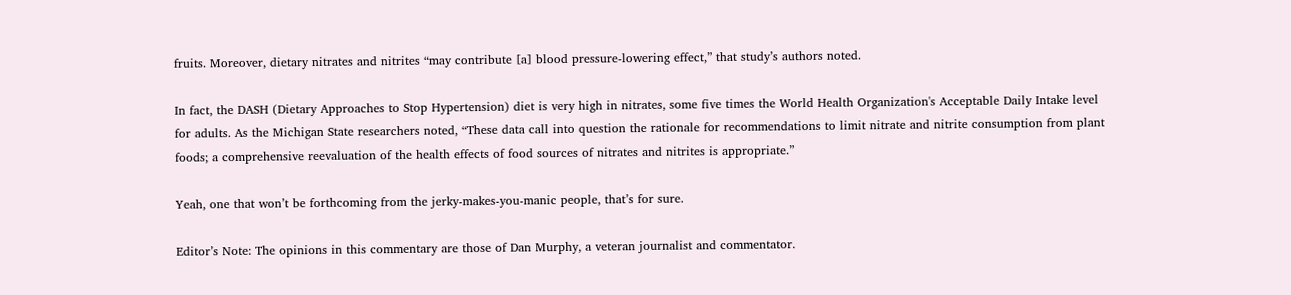fruits. Moreover, dietary nitrates and nitrites “may contribute [a] blood pressure-lowering effect,” that study’s authors noted.

In fact, the DASH (Dietary Approaches to Stop Hypertension) diet is very high in nitrates, some five times the World Health Organization's Acceptable Daily Intake level for adults. As the Michigan State researchers noted, “These data call into question the rationale for recommendations to limit nitrate and nitrite consumption from plant foods; a comprehensive reevaluation of the health effects of food sources of nitrates and nitrites is appropriate.”

Yeah, one that won’t be forthcoming from the jerky-makes-you-manic people, that’s for sure.

Editor’s Note: The opinions in this commentary are those of Dan Murphy, a veteran journalist and commentator.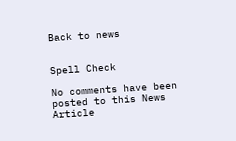Back to news


Spell Check

No comments have been posted to this News Article